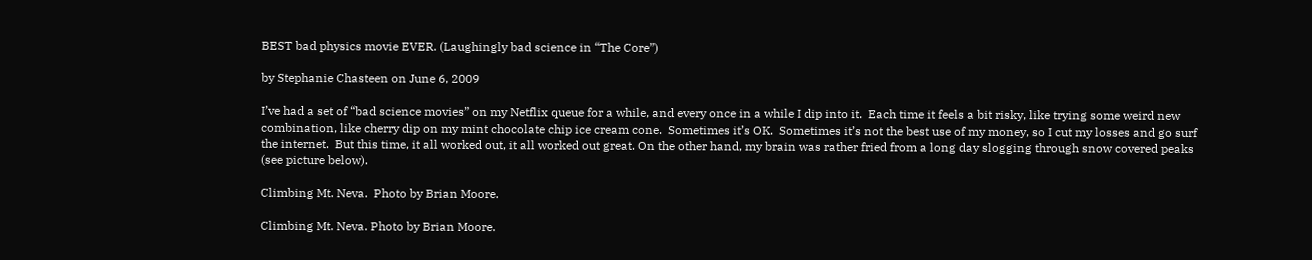BEST bad physics movie EVER. (Laughingly bad science in “The Core”)

by Stephanie Chasteen on June 6, 2009

I’ve had a set of “bad science movies” on my Netflix queue for a while, and every once in a while I dip into it.  Each time it feels a bit risky, like trying some weird new combination, like cherry dip on my mint chocolate chip ice cream cone.  Sometimes it’s OK.  Sometimes it’s not the best use of my money, so I cut my losses and go surf the internet.  But this time, it all worked out, it all worked out great. On the other hand, my brain was rather fried from a long day slogging through snow covered peaks (see picture below).

Climbing Mt. Neva.  Photo by Brian Moore.

Climbing Mt. Neva. Photo by Brian Moore.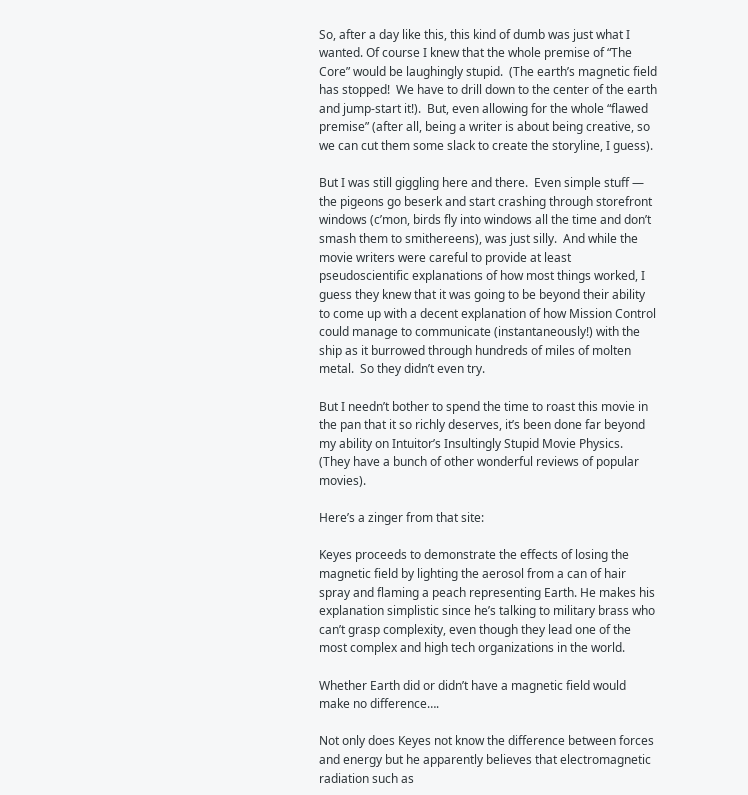So, after a day like this, this kind of dumb was just what I wanted. Of course I knew that the whole premise of “The Core” would be laughingly stupid.  (The earth’s magnetic field has stopped!  We have to drill down to the center of the earth and jump-start it!).  But, even allowing for the whole “flawed premise” (after all, being a writer is about being creative, so we can cut them some slack to create the storyline, I guess).

But I was still giggling here and there.  Even simple stuff — the pigeons go beserk and start crashing through storefront windows (c’mon, birds fly into windows all the time and don’t smash them to smithereens), was just silly.  And while the movie writers were careful to provide at least pseudoscientific explanations of how most things worked, I guess they knew that it was going to be beyond their ability to come up with a decent explanation of how Mission Control could manage to communicate (instantaneously!) with the ship as it burrowed through hundreds of miles of molten metal.  So they didn’t even try.

But I needn’t bother to spend the time to roast this movie in the pan that it so richly deserves, it’s been done far beyond my ability on Intuitor’s Insultingly Stupid Movie Physics.  (They have a bunch of other wonderful reviews of popular movies).

Here’s a zinger from that site:

Keyes proceeds to demonstrate the effects of losing the magnetic field by lighting the aerosol from a can of hair spray and flaming a peach representing Earth. He makes his explanation simplistic since he’s talking to military brass who can’t grasp complexity, even though they lead one of the most complex and high tech organizations in the world.

Whether Earth did or didn’t have a magnetic field would make no difference….

Not only does Keyes not know the difference between forces and energy but he apparently believes that electromagnetic radiation such as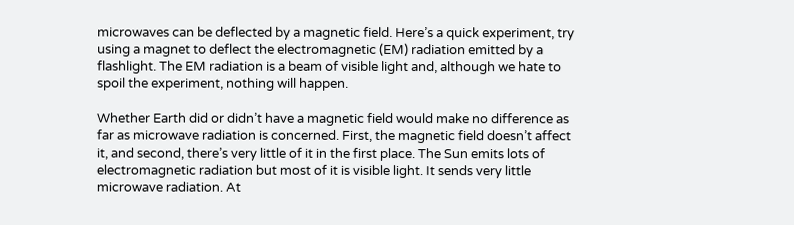microwaves can be deflected by a magnetic field. Here’s a quick experiment, try using a magnet to deflect the electromagnetic (EM) radiation emitted by a flashlight. The EM radiation is a beam of visible light and, although we hate to spoil the experiment, nothing will happen.

Whether Earth did or didn’t have a magnetic field would make no difference as far as microwave radiation is concerned. First, the magnetic field doesn’t affect it, and second, there’s very little of it in the first place. The Sun emits lots of electromagnetic radiation but most of it is visible light. It sends very little microwave radiation. At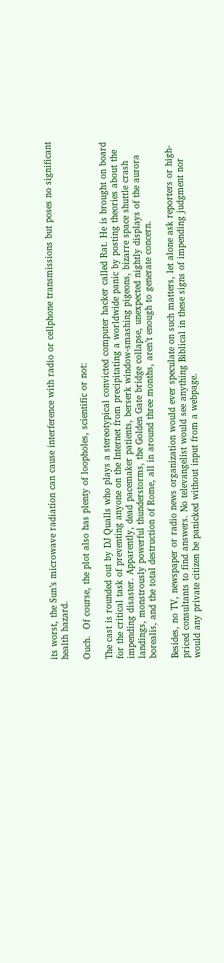its worst, the Sun’s microwave radiation can cause interference with radio or cellphone transmissions but poses no significant health hazard.

Ouch.  Of course, the plot also has plenty of loopholes, scientific or not:

The cast is rounded out by DJ Qualls who plays a stereotypical convicted computer hacker called Rat. He is brought on board for the critical task of preventing anyone on the Internet from precipitating a worldwide panic by posting theories about the impending disaster. Apparently, dead pacemaker patients, berserk window-smashing pigeons, bizarre space shuttle crash landings, monstrously powerful thunderstorms, the Golden Gate bridge collapse, unexpected nightly displays of the aurora borealis, and the total destruction of Rome, all in around three months, aren’t enough to generate concern.

Besides, no TV, newspaper or radio news organization would ever speculate on such matters, let alone ask reporters or high-priced consultants to find answers. No televangelist would see anything Biblical in these signs of impending judgment nor would any private citizen be panicked without input from a webpage.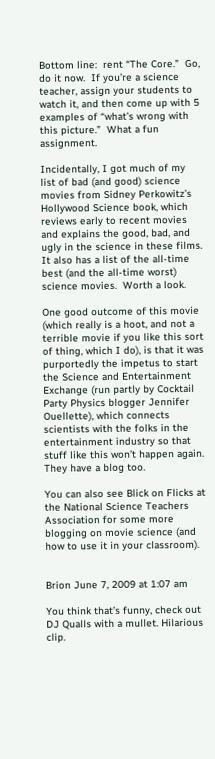Bottom line:  rent “The Core.”  Go, do it now.  If you’re a science teacher, assign your students to watch it, and then come up with 5 examples of “what’s wrong with this picture.”  What a fun assignment.

Incidentally, I got much of my list of bad (and good) science movies from Sidney Perkowitz’s Hollywood Science book, which reviews early to recent movies and explains the good, bad, and ugly in the science in these films.  It also has a list of the all-time best (and the all-time worst) science movies.  Worth a look.

One good outcome of this movie (which really is a hoot, and not a terrible movie if you like this sort of thing, which I do), is that it was purportedly the impetus to start the Science and Entertainment Exchange (run partly by Cocktail Party Physics blogger Jennifer Ouellette), which connects scientists with the folks in the entertainment industry so that stuff like this won’t happen again.  They have a blog too.

You can also see Blick on Flicks at the National Science Teachers Association for some more blogging on movie science (and how to use it in your classroom).


Brion June 7, 2009 at 1:07 am

You think that’s funny, check out DJ Qualls with a mullet. Hilarious clip.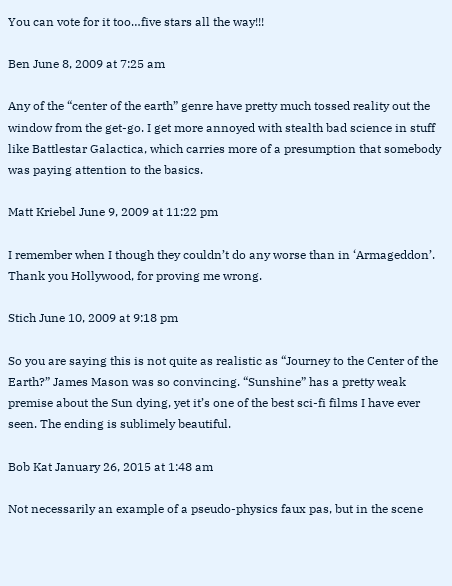You can vote for it too…five stars all the way!!!

Ben June 8, 2009 at 7:25 am

Any of the “center of the earth” genre have pretty much tossed reality out the window from the get-go. I get more annoyed with stealth bad science in stuff like Battlestar Galactica, which carries more of a presumption that somebody was paying attention to the basics.

Matt Kriebel June 9, 2009 at 11:22 pm

I remember when I though they couldn’t do any worse than in ‘Armageddon’. Thank you Hollywood, for proving me wrong.

Stich June 10, 2009 at 9:18 pm

So you are saying this is not quite as realistic as “Journey to the Center of the Earth?” James Mason was so convincing. “Sunshine” has a pretty weak premise about the Sun dying, yet it’s one of the best sci-fi films I have ever seen. The ending is sublimely beautiful.

Bob Kat January 26, 2015 at 1:48 am

Not necessarily an example of a pseudo-physics faux pas, but in the scene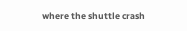where the shuttle crash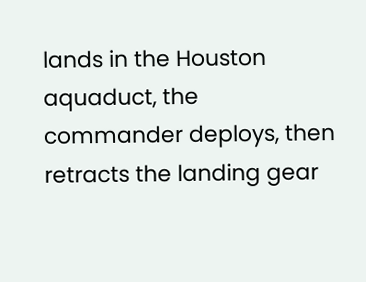lands in the Houston aquaduct, the commander deploys, then retracts the landing gear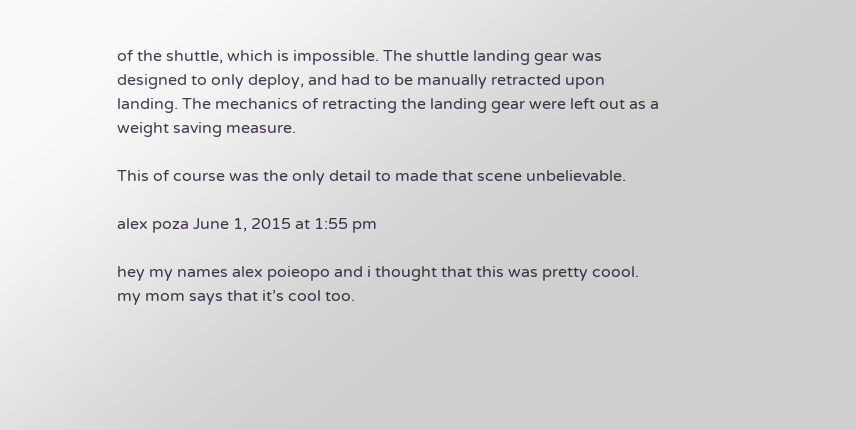of the shuttle, which is impossible. The shuttle landing gear was designed to only deploy, and had to be manually retracted upon landing. The mechanics of retracting the landing gear were left out as a weight saving measure.

This of course was the only detail to made that scene unbelievable.

alex poza June 1, 2015 at 1:55 pm

hey my names alex poieopo and i thought that this was pretty coool. my mom says that it’s cool too.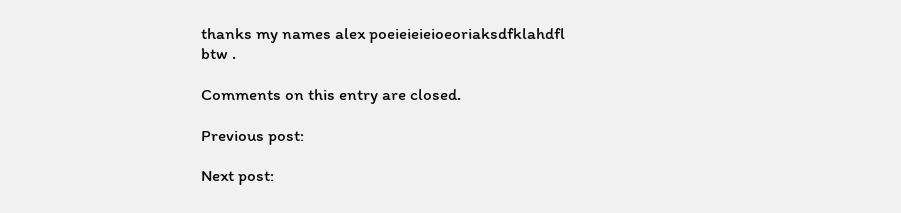thanks my names alex poeieieieioeoriaksdfklahdfl btw .

Comments on this entry are closed.

Previous post:

Next post: